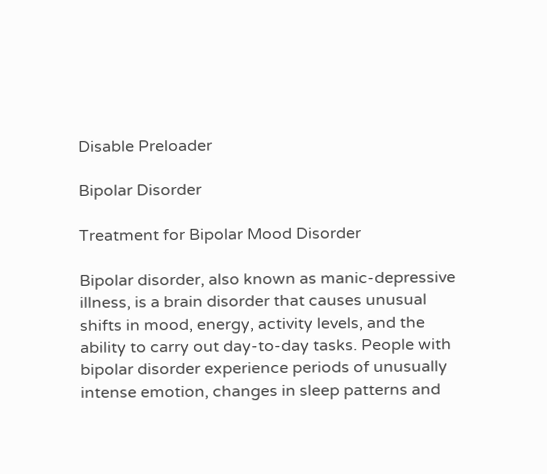Disable Preloader

Bipolar Disorder

Treatment for Bipolar Mood Disorder

Bipolar disorder, also known as manic-depressive illness, is a brain disorder that causes unusual shifts in mood, energy, activity levels, and the ability to carry out day-to-day tasks. People with bipolar disorder experience periods of unusually intense emotion, changes in sleep patterns and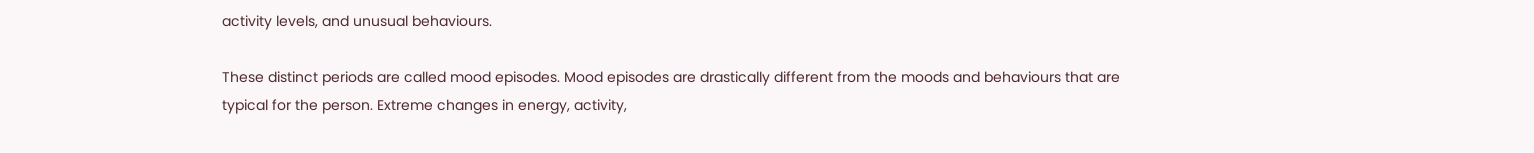activity levels, and unusual behaviours.

These distinct periods are called mood episodes. Mood episodes are drastically different from the moods and behaviours that are typical for the person. Extreme changes in energy, activity,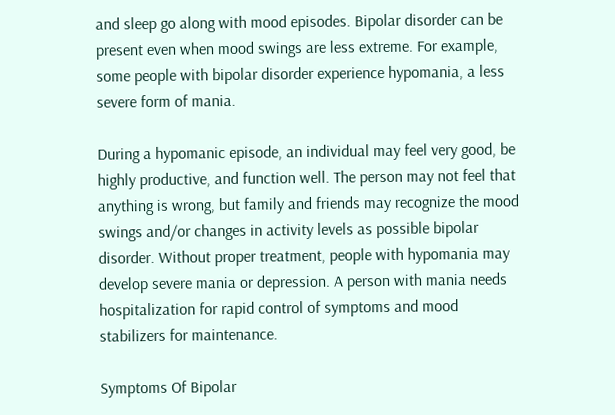and sleep go along with mood episodes. Bipolar disorder can be present even when mood swings are less extreme. For example, some people with bipolar disorder experience hypomania, a less severe form of mania.

During a hypomanic episode, an individual may feel very good, be highly productive, and function well. The person may not feel that anything is wrong, but family and friends may recognize the mood swings and/or changes in activity levels as possible bipolar disorder. Without proper treatment, people with hypomania may develop severe mania or depression. A person with mania needs hospitalization for rapid control of symptoms and mood stabilizers for maintenance.

Symptoms Of Bipolar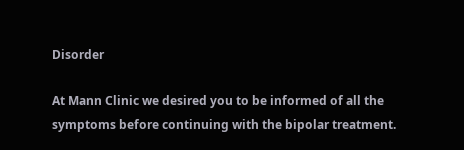Disorder

At Mann Clinic we desired you to be informed of all the symptoms before continuing with the bipolar treatment.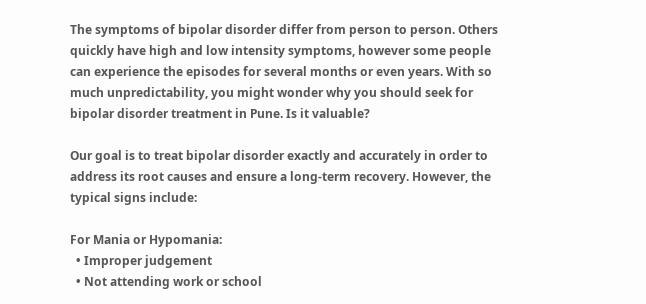The symptoms of bipolar disorder differ from person to person. Others quickly have high and low intensity symptoms, however some people can experience the episodes for several months or even years. With so much unpredictability, you might wonder why you should seek for bipolar disorder treatment in Pune. Is it valuable?

Our goal is to treat bipolar disorder exactly and accurately in order to address its root causes and ensure a long-term recovery. However, the typical signs include:

For Mania or Hypomania:
  • Improper judgement
  • Not attending work or school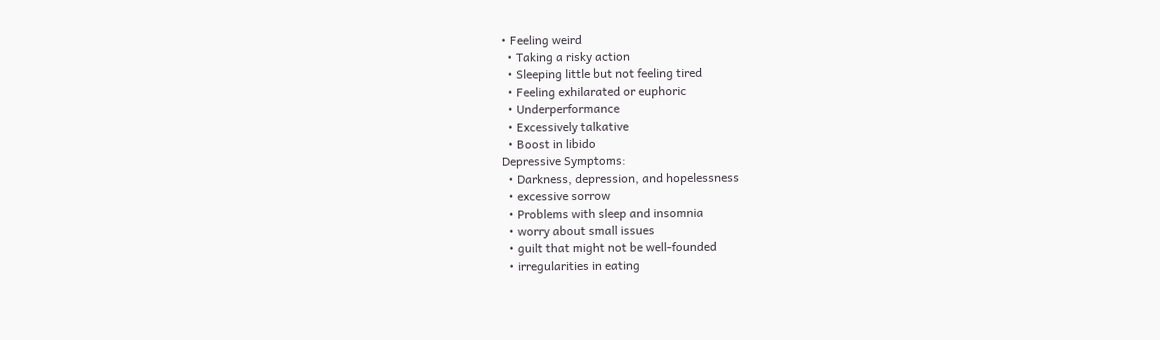• Feeling weird
  • Taking a risky action
  • Sleeping little but not feeling tired
  • Feeling exhilarated or euphoric
  • Underperformance
  • Excessively talkative
  • Boost in libido
Depressive Symptoms:
  • Darkness, depression, and hopelessness
  • excessive sorrow
  • Problems with sleep and insomnia
  • worry about small issues
  • guilt that might not be well-founded
  • irregularities in eating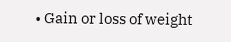• Gain or loss of weight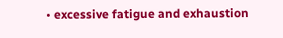• excessive fatigue and exhaustion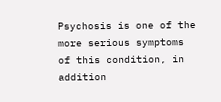Psychosis is one of the more serious symptoms of this condition, in addition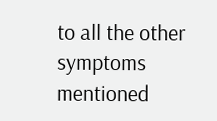to all the other symptoms mentioned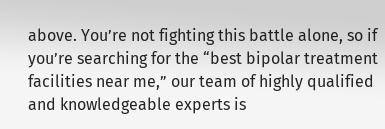above. You’re not fighting this battle alone, so if you’re searching for the “best bipolar treatment facilities near me,” our team of highly qualified and knowledgeable experts is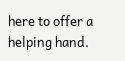here to offer a helping hand.